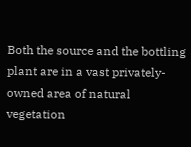Both the source and the bottling plant are in a vast privately-owned area of natural vegetation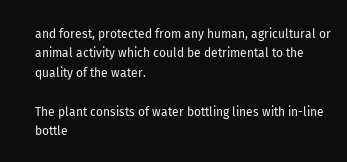and forest, protected from any human, agricultural or animal activity which could be detrimental to the quality of the water.

The plant consists of water bottling lines with in-line bottle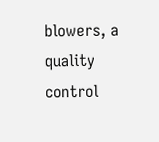blowers, a quality control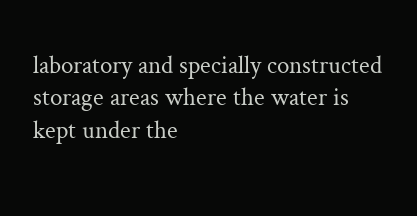laboratory and specially constructed storage areas where the water is kept under the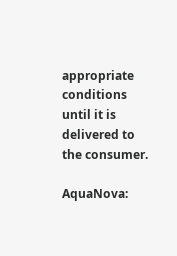appropriate conditions until it is delivered to the consumer.

AquaNova: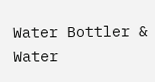Water Bottler & Water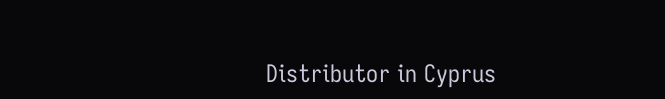Distributor in Cyprus